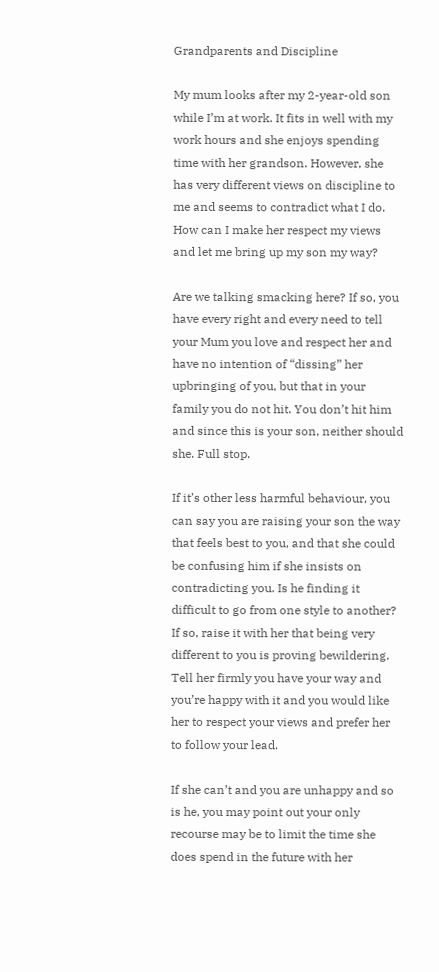Grandparents and Discipline

My mum looks after my 2-year-old son while I’m at work. It fits in well with my work hours and she enjoys spending time with her grandson. However, she has very different views on discipline to me and seems to contradict what I do. How can I make her respect my views and let me bring up my son my way?

Are we talking smacking here? If so, you have every right and every need to tell your Mum you love and respect her and have no intention of “dissing” her upbringing of you, but that in your family you do not hit. You don’t hit him and since this is your son, neither should she. Full stop.

If it’s other less harmful behaviour, you can say you are raising your son the way that feels best to you, and that she could be confusing him if she insists on contradicting you. Is he finding it difficult to go from one style to another? If so, raise it with her that being very different to you is proving bewildering. Tell her firmly you have your way and you’re happy with it and you would like her to respect your views and prefer her to follow your lead.

If she can’t and you are unhappy and so is he, you may point out your only recourse may be to limit the time she does spend in the future with her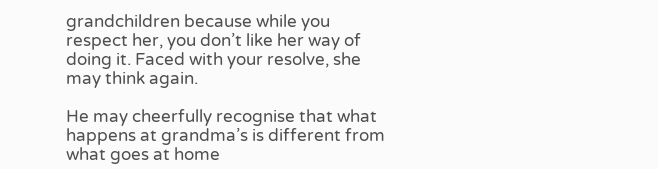grandchildren because while you respect her, you don’t like her way of doing it. Faced with your resolve, she may think again.

He may cheerfully recognise that what happens at grandma’s is different from what goes at home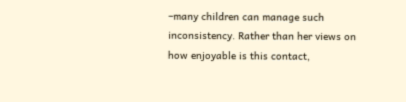–many children can manage such inconsistency. Rather than her views on how enjoyable is this contact,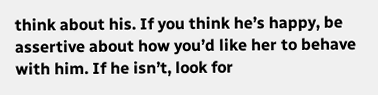think about his. If you think he’s happy, be assertive about how you’d like her to behave with him. If he isn’t, look for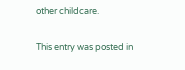other childcare.

This entry was posted in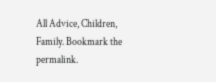All Advice, Children, Family. Bookmark the permalink.